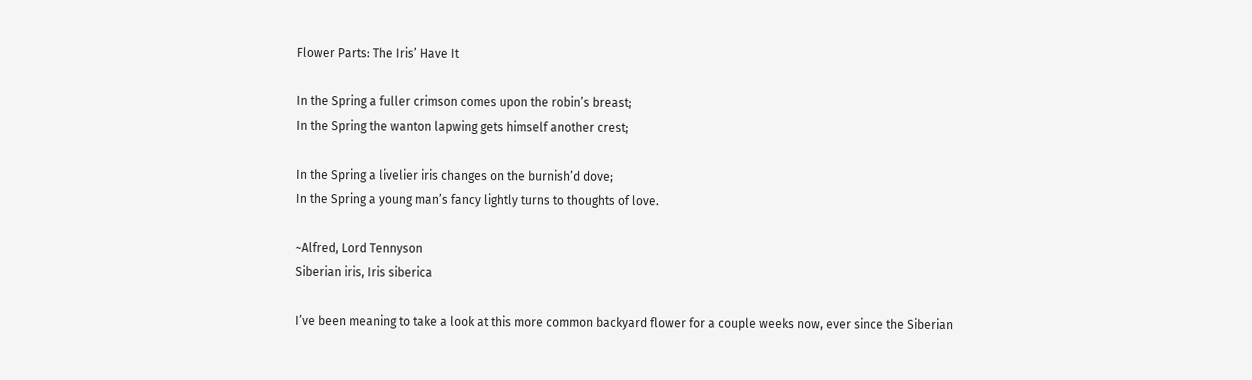Flower Parts: The Iris’ Have It

In the Spring a fuller crimson comes upon the robin’s breast;
In the Spring the wanton lapwing gets himself another crest;

In the Spring a livelier iris changes on the burnish’d dove;
In the Spring a young man’s fancy lightly turns to thoughts of love.

~Alfred, Lord Tennyson
Siberian iris, Iris siberica

I’ve been meaning to take a look at this more common backyard flower for a couple weeks now, ever since the Siberian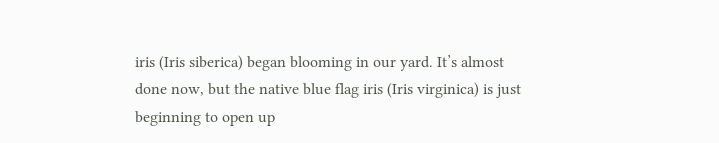iris (Iris siberica) began blooming in our yard. It’s almost done now, but the native blue flag iris (Iris virginica) is just beginning to open up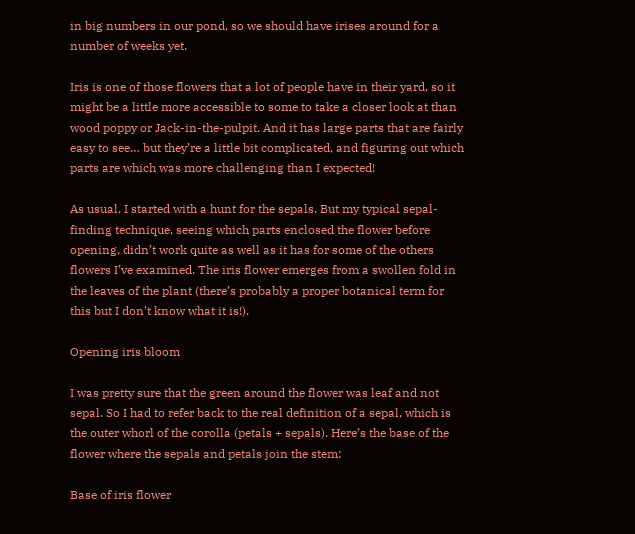in big numbers in our pond, so we should have irises around for a number of weeks yet.

Iris is one of those flowers that a lot of people have in their yard, so it might be a little more accessible to some to take a closer look at than wood poppy or Jack-in-the-pulpit. And it has large parts that are fairly easy to see… but they’re a little bit complicated, and figuring out which parts are which was more challenging than I expected!

As usual, I started with a hunt for the sepals. But my typical sepal-finding technique, seeing which parts enclosed the flower before opening, didn’t work quite as well as it has for some of the others flowers I’ve examined. The iris flower emerges from a swollen fold in the leaves of the plant (there’s probably a proper botanical term for this but I don’t know what it is!).

Opening iris bloom

I was pretty sure that the green around the flower was leaf and not sepal. So I had to refer back to the real definition of a sepal, which is the outer whorl of the corolla (petals + sepals). Here’s the base of the flower where the sepals and petals join the stem:

Base of iris flower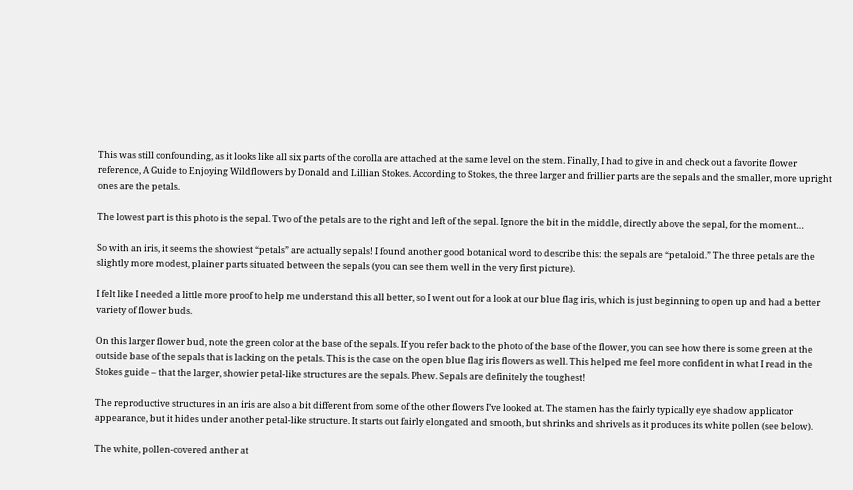This was still confounding, as it looks like all six parts of the corolla are attached at the same level on the stem. Finally, I had to give in and check out a favorite flower reference, A Guide to Enjoying Wildflowers by Donald and Lillian Stokes. According to Stokes, the three larger and frillier parts are the sepals and the smaller, more upright ones are the petals.

The lowest part is this photo is the sepal. Two of the petals are to the right and left of the sepal. Ignore the bit in the middle, directly above the sepal, for the moment…

So with an iris, it seems the showiest “petals” are actually sepals! I found another good botanical word to describe this: the sepals are “petaloid.” The three petals are the slightly more modest, plainer parts situated between the sepals (you can see them well in the very first picture).

I felt like I needed a little more proof to help me understand this all better, so I went out for a look at our blue flag iris, which is just beginning to open up and had a better variety of flower buds.

On this larger flower bud, note the green color at the base of the sepals. If you refer back to the photo of the base of the flower, you can see how there is some green at the outside base of the sepals that is lacking on the petals. This is the case on the open blue flag iris flowers as well. This helped me feel more confident in what I read in the Stokes guide – that the larger, showier petal-like structures are the sepals. Phew. Sepals are definitely the toughest!

The reproductive structures in an iris are also a bit different from some of the other flowers I’ve looked at. The stamen has the fairly typically eye shadow applicator appearance, but it hides under another petal-like structure. It starts out fairly elongated and smooth, but shrinks and shrivels as it produces its white pollen (see below).

The white, pollen-covered anther at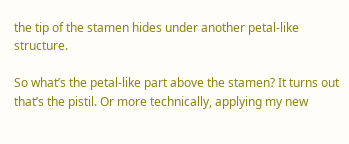the tip of the stamen hides under another petal-like structure.

So what’s the petal-like part above the stamen? It turns out that’s the pistil. Or more technically, applying my new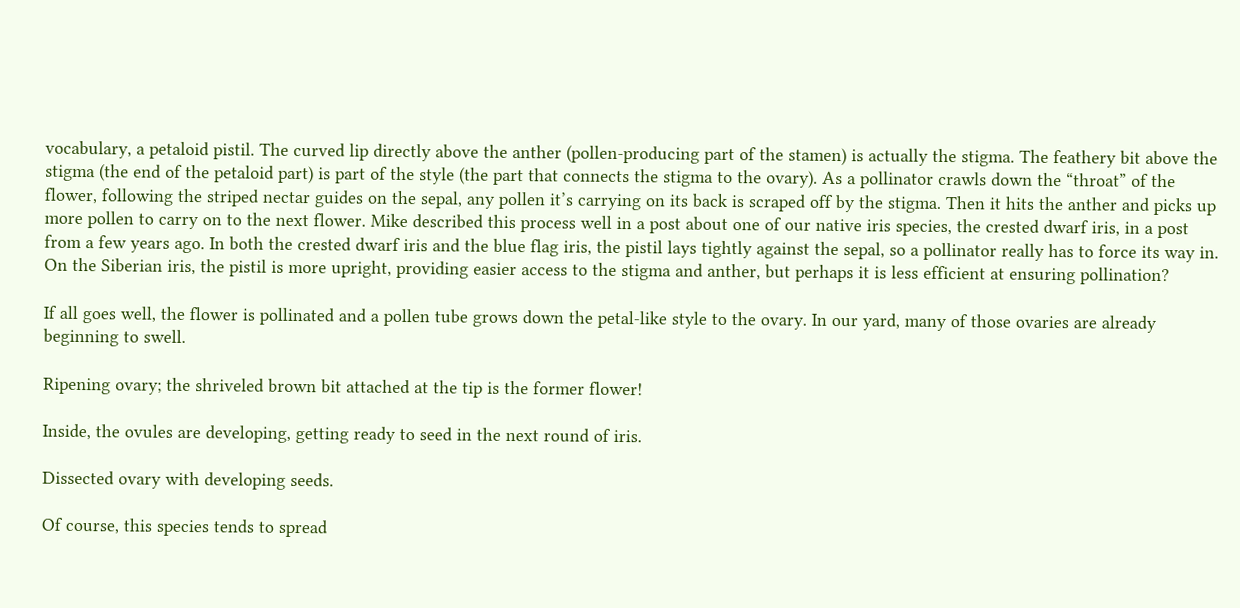vocabulary, a petaloid pistil. The curved lip directly above the anther (pollen-producing part of the stamen) is actually the stigma. The feathery bit above the stigma (the end of the petaloid part) is part of the style (the part that connects the stigma to the ovary). As a pollinator crawls down the “throat” of the flower, following the striped nectar guides on the sepal, any pollen it’s carrying on its back is scraped off by the stigma. Then it hits the anther and picks up more pollen to carry on to the next flower. Mike described this process well in a post about one of our native iris species, the crested dwarf iris, in a post from a few years ago. In both the crested dwarf iris and the blue flag iris, the pistil lays tightly against the sepal, so a pollinator really has to force its way in. On the Siberian iris, the pistil is more upright, providing easier access to the stigma and anther, but perhaps it is less efficient at ensuring pollination?

If all goes well, the flower is pollinated and a pollen tube grows down the petal-like style to the ovary. In our yard, many of those ovaries are already beginning to swell.

Ripening ovary; the shriveled brown bit attached at the tip is the former flower!

Inside, the ovules are developing, getting ready to seed in the next round of iris.

Dissected ovary with developing seeds.

Of course, this species tends to spread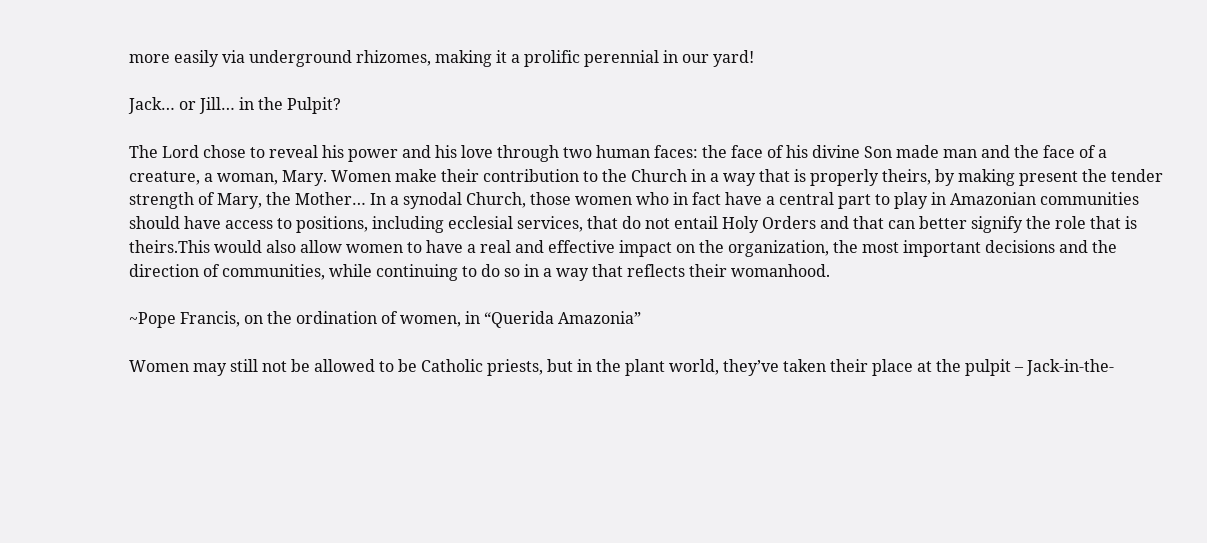more easily via underground rhizomes, making it a prolific perennial in our yard!

Jack… or Jill… in the Pulpit?

The Lord chose to reveal his power and his love through two human faces: the face of his divine Son made man and the face of a creature, a woman, Mary. Women make their contribution to the Church in a way that is properly theirs, by making present the tender strength of Mary, the Mother… In a synodal Church, those women who in fact have a central part to play in Amazonian communities should have access to positions, including ecclesial services, that do not entail Holy Orders and that can better signify the role that is theirs.This would also allow women to have a real and effective impact on the organization, the most important decisions and the direction of communities, while continuing to do so in a way that reflects their womanhood.

~Pope Francis, on the ordination of women, in “Querida Amazonia”

Women may still not be allowed to be Catholic priests, but in the plant world, they’ve taken their place at the pulpit – Jack-in-the-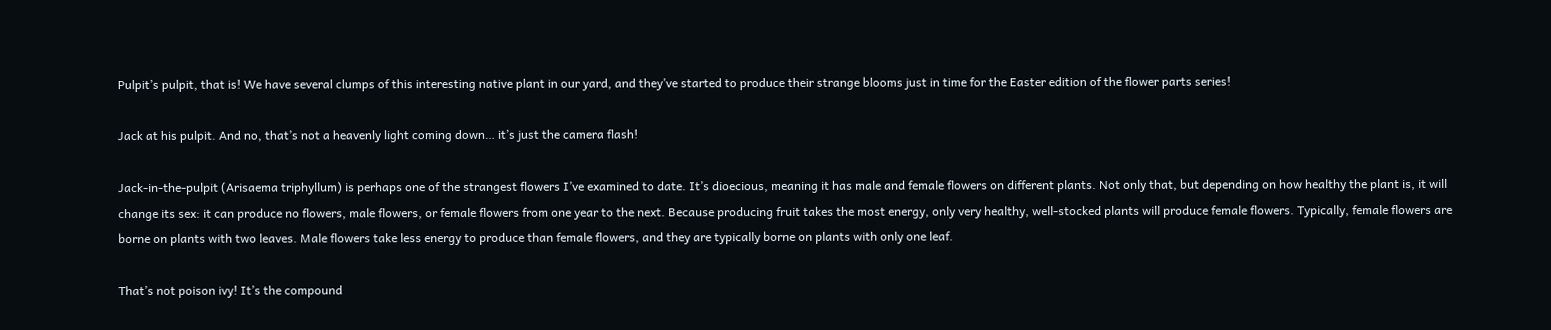Pulpit’s pulpit, that is! We have several clumps of this interesting native plant in our yard, and they’ve started to produce their strange blooms just in time for the Easter edition of the flower parts series!

Jack at his pulpit. And no, that’s not a heavenly light coming down… it’s just the camera flash!

Jack-in-the-pulpit (Arisaema triphyllum) is perhaps one of the strangest flowers I’ve examined to date. It’s dioecious, meaning it has male and female flowers on different plants. Not only that, but depending on how healthy the plant is, it will change its sex: it can produce no flowers, male flowers, or female flowers from one year to the next. Because producing fruit takes the most energy, only very healthy, well-stocked plants will produce female flowers. Typically, female flowers are borne on plants with two leaves. Male flowers take less energy to produce than female flowers, and they are typically borne on plants with only one leaf.

That’s not poison ivy! It’s the compound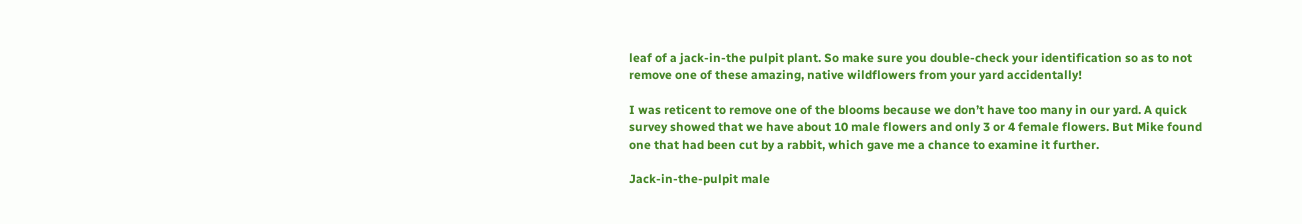leaf of a jack-in-the pulpit plant. So make sure you double-check your identification so as to not remove one of these amazing, native wildflowers from your yard accidentally!

I was reticent to remove one of the blooms because we don’t have too many in our yard. A quick survey showed that we have about 10 male flowers and only 3 or 4 female flowers. But Mike found one that had been cut by a rabbit, which gave me a chance to examine it further.

Jack-in-the-pulpit male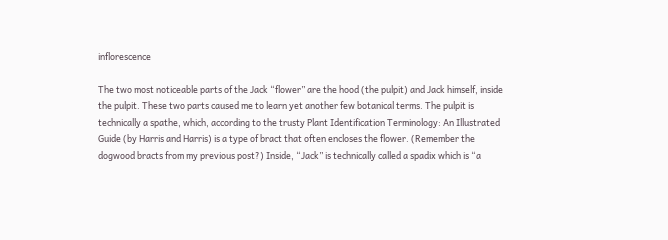inflorescence

The two most noticeable parts of the Jack “flower” are the hood (the pulpit) and Jack himself, inside the pulpit. These two parts caused me to learn yet another few botanical terms. The pulpit is technically a spathe, which, according to the trusty Plant Identification Terminology: An Illustrated Guide (by Harris and Harris) is a type of bract that often encloses the flower. (Remember the dogwood bracts from my previous post?) Inside, “Jack” is technically called a spadix which is “a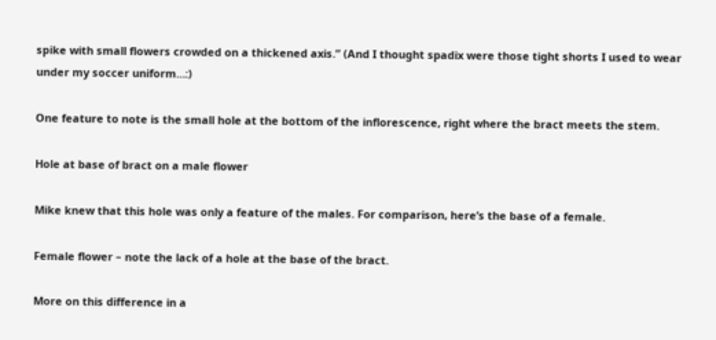spike with small flowers crowded on a thickened axis.” (And I thought spadix were those tight shorts I used to wear under my soccer uniform…:)

One feature to note is the small hole at the bottom of the inflorescence, right where the bract meets the stem.

Hole at base of bract on a male flower

Mike knew that this hole was only a feature of the males. For comparison, here’s the base of a female.

Female flower – note the lack of a hole at the base of the bract.

More on this difference in a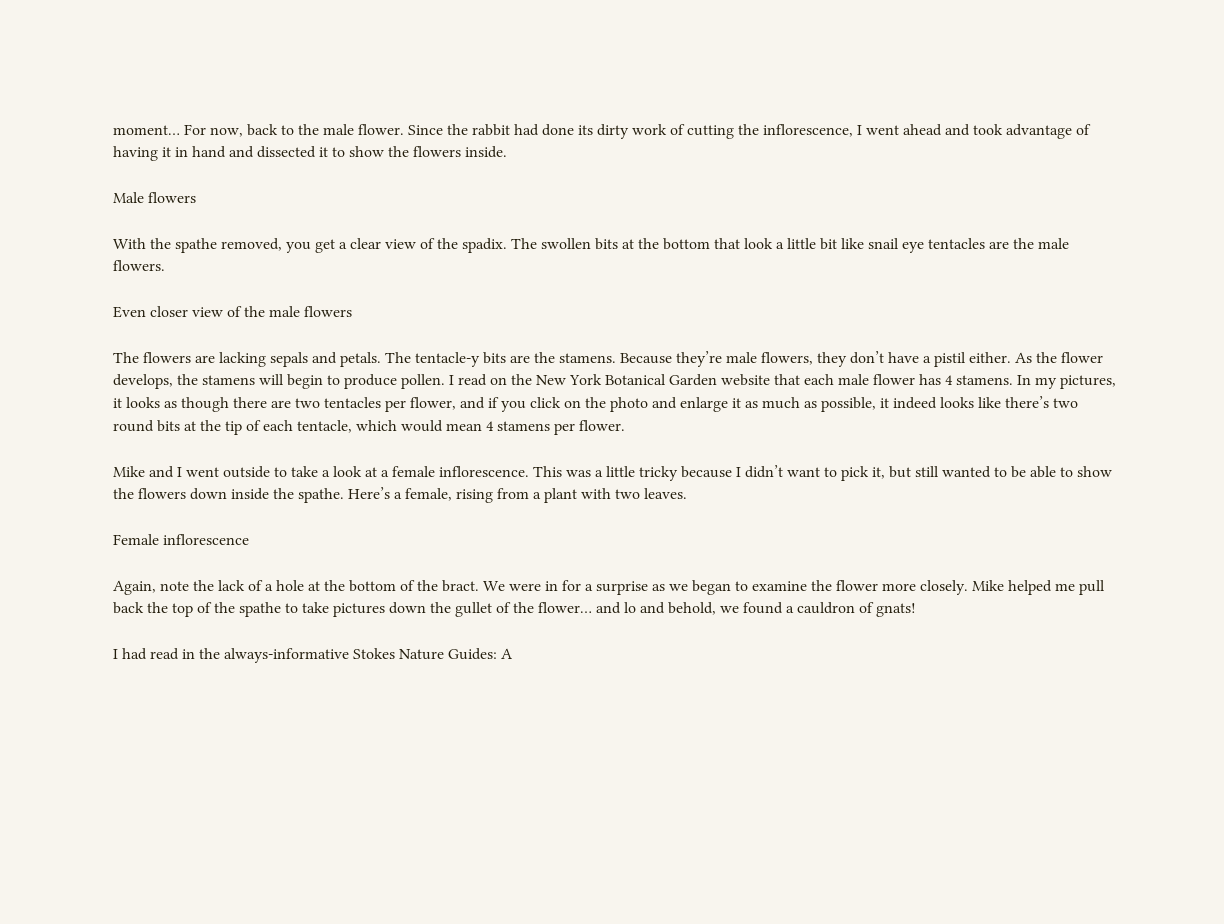moment… For now, back to the male flower. Since the rabbit had done its dirty work of cutting the inflorescence, I went ahead and took advantage of having it in hand and dissected it to show the flowers inside.

Male flowers

With the spathe removed, you get a clear view of the spadix. The swollen bits at the bottom that look a little bit like snail eye tentacles are the male flowers.

Even closer view of the male flowers

The flowers are lacking sepals and petals. The tentacle-y bits are the stamens. Because they’re male flowers, they don’t have a pistil either. As the flower develops, the stamens will begin to produce pollen. I read on the New York Botanical Garden website that each male flower has 4 stamens. In my pictures, it looks as though there are two tentacles per flower, and if you click on the photo and enlarge it as much as possible, it indeed looks like there’s two round bits at the tip of each tentacle, which would mean 4 stamens per flower.

Mike and I went outside to take a look at a female inflorescence. This was a little tricky because I didn’t want to pick it, but still wanted to be able to show the flowers down inside the spathe. Here’s a female, rising from a plant with two leaves.

Female inflorescence

Again, note the lack of a hole at the bottom of the bract. We were in for a surprise as we began to examine the flower more closely. Mike helped me pull back the top of the spathe to take pictures down the gullet of the flower… and lo and behold, we found a cauldron of gnats!

I had read in the always-informative Stokes Nature Guides: A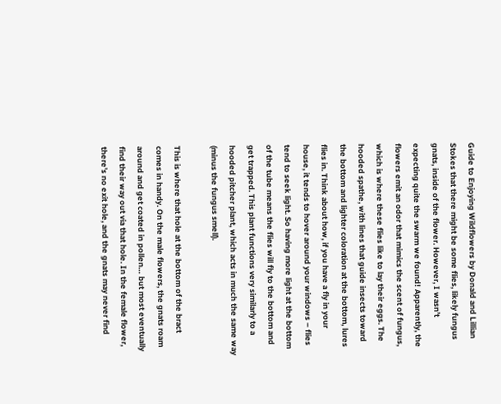Guide to Enjoying Wildflowers by Donald and Lillian Stokes that there might be some flies, likely fungus gnats, inside of the flower. However, I wasn’t expecting quite the swarm we found! Apparently, the flowers emit an odor that mimics the scent of fungus, which is where these flies like to lay their eggs. The hooded spathe, with lines that guide insects toward the bottom and lighter coloration at the bottom, lures flies in. Think about how, if you have a fly in your house, it tends to hover around your windows – flies tend to seek light. So having more light at the bottom of the tube means the flies will fly to the bottom and get trapped. This plant functions very similarly to a hooded pitcher plant, which acts in much the same way (minus the fungus smell).

This is where that hole at the bottom of the bract comes in handy. On the male flowers, the gnats roam around and get coated in pollen… but most eventually find their way out via that hole. In the female flower, there’s no exit hole, and the gnats may never find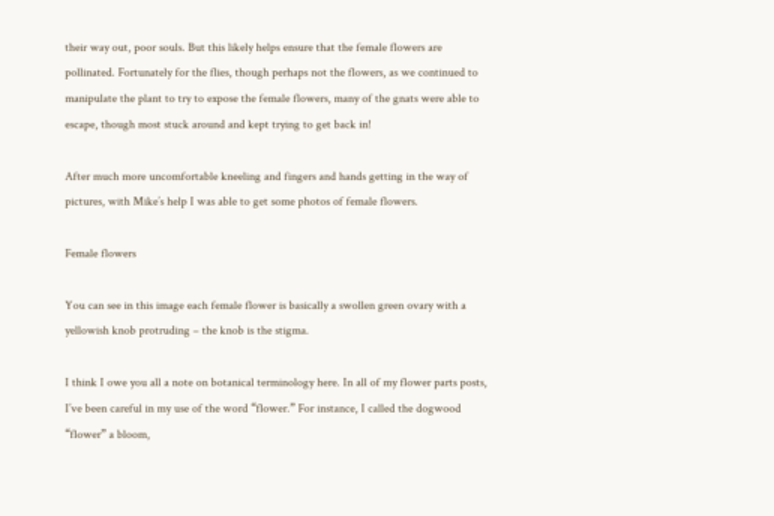their way out, poor souls. But this likely helps ensure that the female flowers are pollinated. Fortunately for the flies, though perhaps not the flowers, as we continued to manipulate the plant to try to expose the female flowers, many of the gnats were able to escape, though most stuck around and kept trying to get back in!

After much more uncomfortable kneeling and fingers and hands getting in the way of pictures, with Mike’s help I was able to get some photos of female flowers.

Female flowers

You can see in this image each female flower is basically a swollen green ovary with a yellowish knob protruding – the knob is the stigma.

I think I owe you all a note on botanical terminology here. In all of my flower parts posts, I’ve been careful in my use of the word “flower.” For instance, I called the dogwood “flower” a bloom,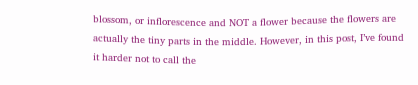blossom, or inflorescence and NOT a flower because the flowers are actually the tiny parts in the middle. However, in this post, I’ve found it harder not to call the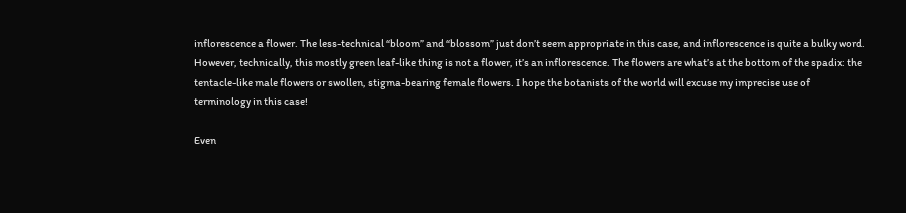inflorescence a flower. The less-technical “bloom” and “blossom” just don’t seem appropriate in this case, and inflorescence is quite a bulky word. However, technically, this mostly green leaf-like thing is not a flower, it’s an inflorescence. The flowers are what’s at the bottom of the spadix: the tentacle-like male flowers or swollen, stigma-bearing female flowers. I hope the botanists of the world will excuse my imprecise use of terminology in this case!

Even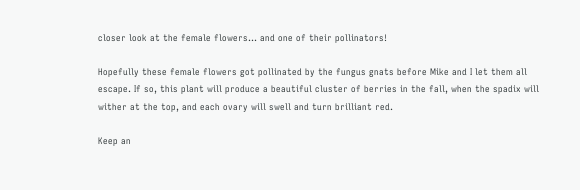closer look at the female flowers… and one of their pollinators!

Hopefully these female flowers got pollinated by the fungus gnats before Mike and I let them all escape. If so, this plant will produce a beautiful cluster of berries in the fall, when the spadix will wither at the top, and each ovary will swell and turn brilliant red.

Keep an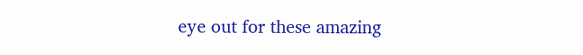eye out for these amazing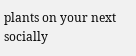plants on your next socially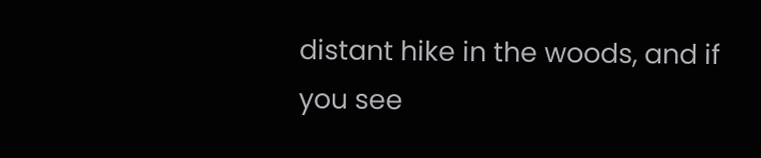distant hike in the woods, and if you see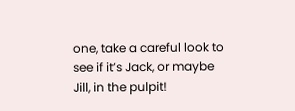one, take a careful look to see if it’s Jack, or maybe Jill, in the pulpit!